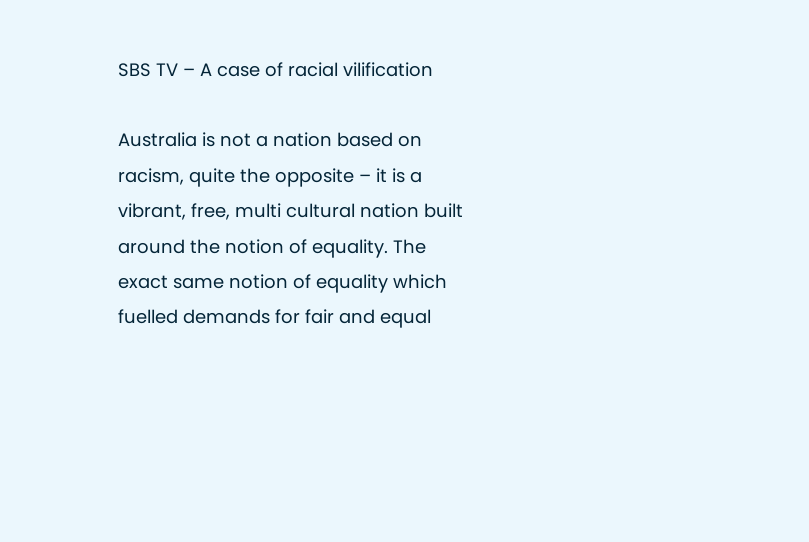SBS TV – A case of racial vilification

Australia is not a nation based on racism, quite the opposite – it is a vibrant, free, multi cultural nation built around the notion of equality. The exact same notion of equality which fuelled demands for fair and equal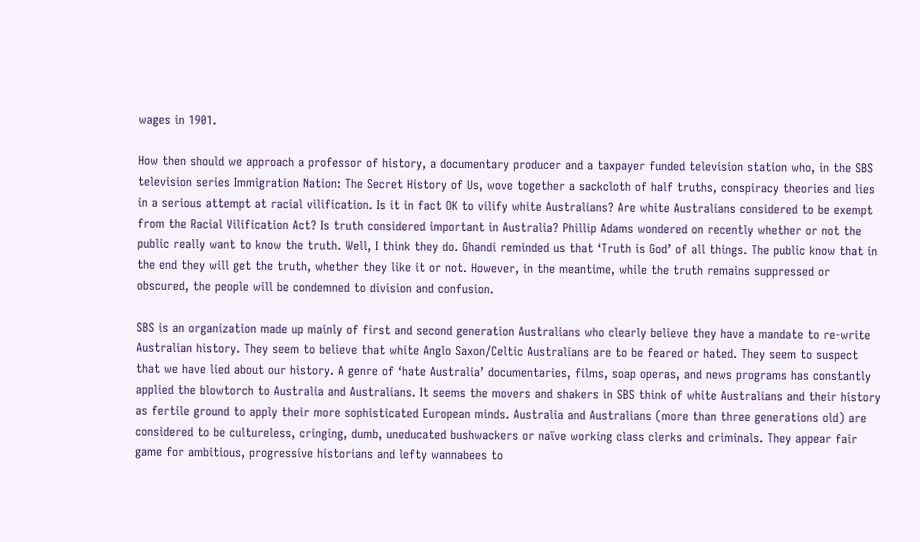wages in 1901.

How then should we approach a professor of history, a documentary producer and a taxpayer funded television station who, in the SBS television series Immigration Nation: The Secret History of Us, wove together a sackcloth of half truths, conspiracy theories and lies in a serious attempt at racial vilification. Is it in fact OK to vilify white Australians? Are white Australians considered to be exempt from the Racial Vilification Act? Is truth considered important in Australia? Phillip Adams wondered on recently whether or not the public really want to know the truth. Well, I think they do. Ghandi reminded us that ‘Truth is God’ of all things. The public know that in the end they will get the truth, whether they like it or not. However, in the meantime, while the truth remains suppressed or obscured, the people will be condemned to division and confusion.

SBS is an organization made up mainly of first and second generation Australians who clearly believe they have a mandate to re-write Australian history. They seem to believe that white Anglo Saxon/Celtic Australians are to be feared or hated. They seem to suspect that we have lied about our history. A genre of ‘hate Australia’ documentaries, films, soap operas, and news programs has constantly applied the blowtorch to Australia and Australians. It seems the movers and shakers in SBS think of white Australians and their history as fertile ground to apply their more sophisticated European minds. Australia and Australians (more than three generations old) are considered to be cultureless, cringing, dumb, uneducated bushwackers or naïve working class clerks and criminals. They appear fair game for ambitious, progressive historians and lefty wannabees to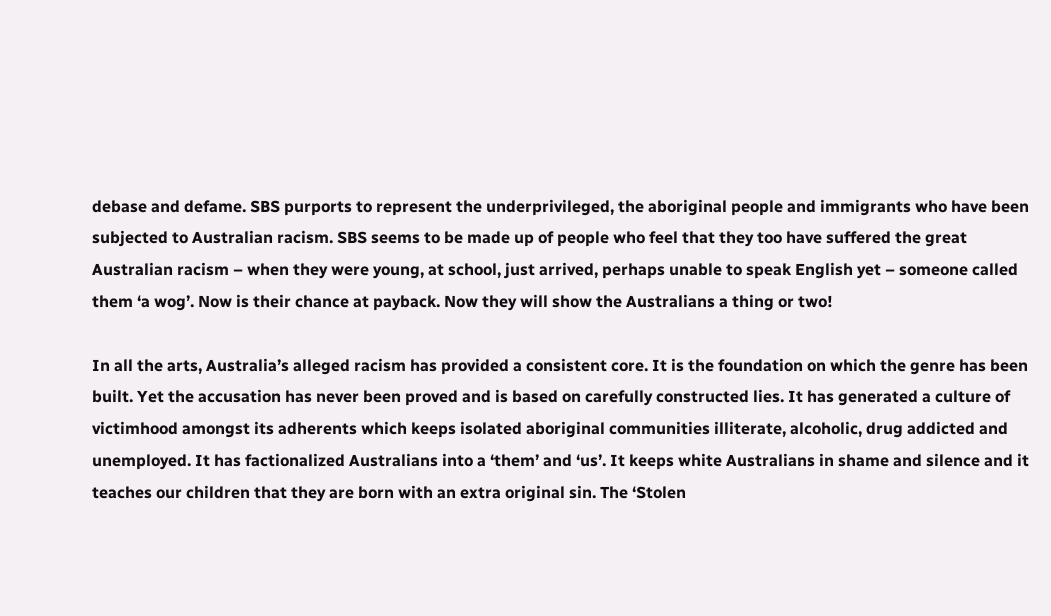debase and defame. SBS purports to represent the underprivileged, the aboriginal people and immigrants who have been subjected to Australian racism. SBS seems to be made up of people who feel that they too have suffered the great Australian racism – when they were young, at school, just arrived, perhaps unable to speak English yet – someone called them ‘a wog’. Now is their chance at payback. Now they will show the Australians a thing or two!

In all the arts, Australia’s alleged racism has provided a consistent core. It is the foundation on which the genre has been built. Yet the accusation has never been proved and is based on carefully constructed lies. It has generated a culture of victimhood amongst its adherents which keeps isolated aboriginal communities illiterate, alcoholic, drug addicted and unemployed. It has factionalized Australians into a ‘them’ and ‘us’. It keeps white Australians in shame and silence and it teaches our children that they are born with an extra original sin. The ‘Stolen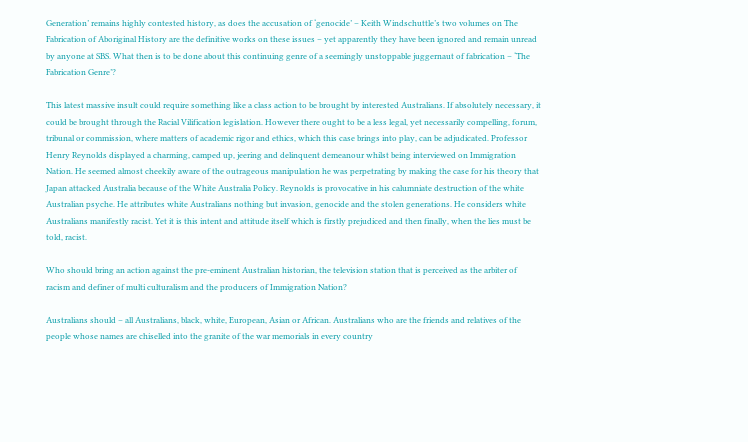Generation’ remains highly contested history, as does the accusation of ‘genocide’ – Keith Windschuttle’s two volumes on The Fabrication of Aboriginal History are the definitive works on these issues – yet apparently they have been ignored and remain unread by anyone at SBS. What then is to be done about this continuing genre of a seemingly unstoppable juggernaut of fabrication – ‘The Fabrication Genre’?

This latest massive insult could require something like a class action to be brought by interested Australians. If absolutely necessary, it could be brought through the Racial Vilification legislation. However there ought to be a less legal, yet necessarily compelling, forum, tribunal or commission, where matters of academic rigor and ethics, which this case brings into play, can be adjudicated. Professor Henry Reynolds displayed a charming, camped up, jeering and delinquent demeanour whilst being interviewed on Immigration Nation. He seemed almost cheekily aware of the outrageous manipulation he was perpetrating by making the case for his theory that Japan attacked Australia because of the White Australia Policy. Reynolds is provocative in his calumniate destruction of the white Australian psyche. He attributes white Australians nothing but invasion, genocide and the stolen generations. He considers white Australians manifestly racist. Yet it is this intent and attitude itself which is firstly prejudiced and then finally, when the lies must be told, racist.

Who should bring an action against the pre-eminent Australian historian, the television station that is perceived as the arbiter of racism and definer of multi culturalism and the producers of Immigration Nation?

Australians should – all Australians, black, white, European, Asian or African. Australians who are the friends and relatives of the people whose names are chiselled into the granite of the war memorials in every country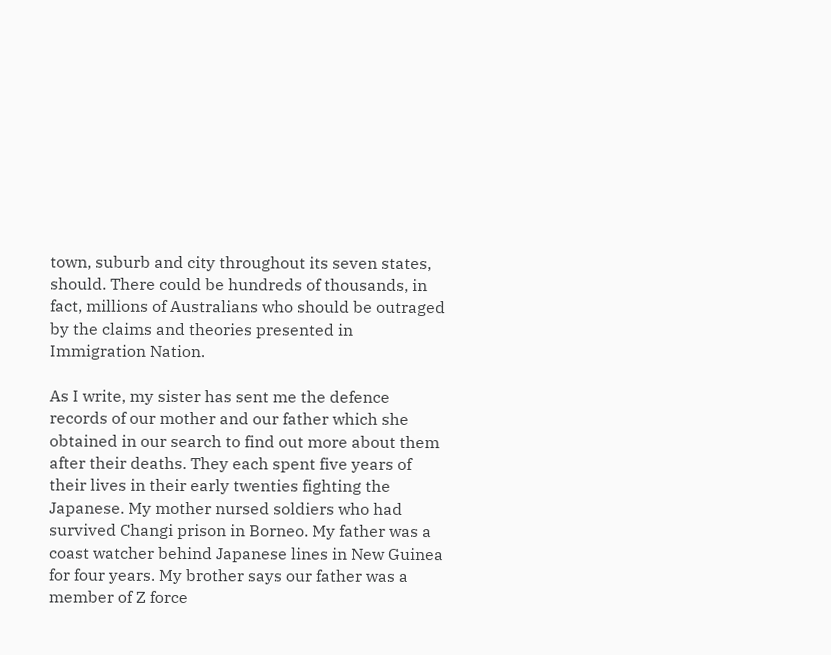town, suburb and city throughout its seven states, should. There could be hundreds of thousands, in fact, millions of Australians who should be outraged by the claims and theories presented in Immigration Nation.

As I write, my sister has sent me the defence records of our mother and our father which she obtained in our search to find out more about them after their deaths. They each spent five years of their lives in their early twenties fighting the Japanese. My mother nursed soldiers who had survived Changi prison in Borneo. My father was a coast watcher behind Japanese lines in New Guinea for four years. My brother says our father was a member of Z force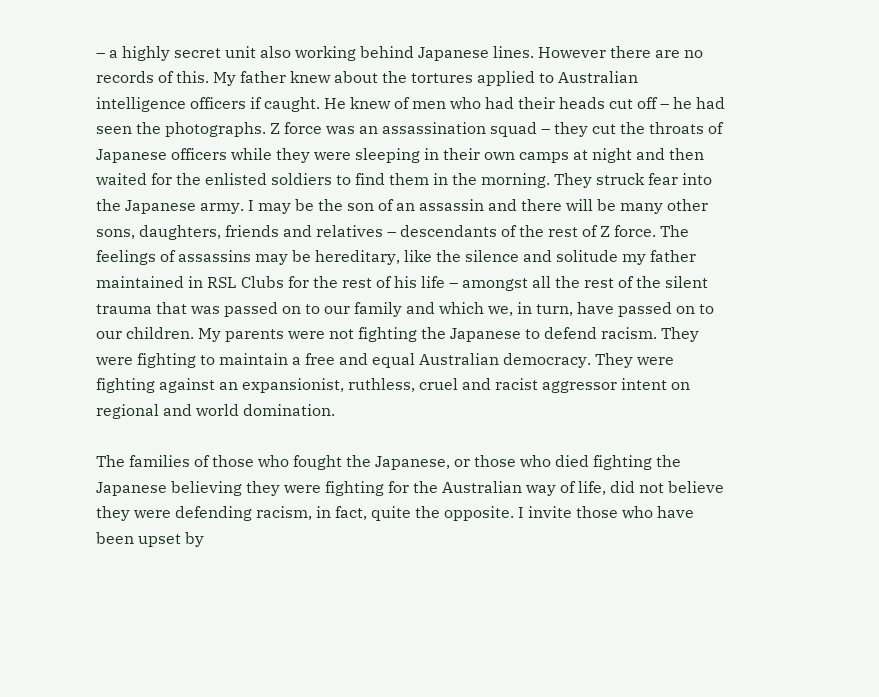– a highly secret unit also working behind Japanese lines. However there are no records of this. My father knew about the tortures applied to Australian intelligence officers if caught. He knew of men who had their heads cut off – he had seen the photographs. Z force was an assassination squad – they cut the throats of Japanese officers while they were sleeping in their own camps at night and then waited for the enlisted soldiers to find them in the morning. They struck fear into the Japanese army. I may be the son of an assassin and there will be many other sons, daughters, friends and relatives – descendants of the rest of Z force. The feelings of assassins may be hereditary, like the silence and solitude my father maintained in RSL Clubs for the rest of his life – amongst all the rest of the silent trauma that was passed on to our family and which we, in turn, have passed on to our children. My parents were not fighting the Japanese to defend racism. They were fighting to maintain a free and equal Australian democracy. They were fighting against an expansionist, ruthless, cruel and racist aggressor intent on regional and world domination.

The families of those who fought the Japanese, or those who died fighting the Japanese believing they were fighting for the Australian way of life, did not believe they were defending racism, in fact, quite the opposite. I invite those who have been upset by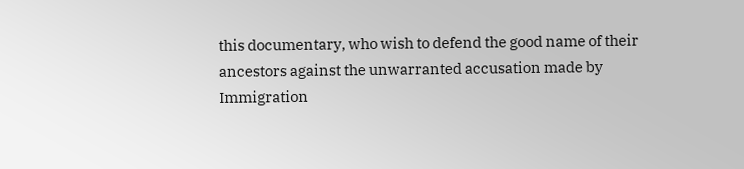this documentary, who wish to defend the good name of their ancestors against the unwarranted accusation made by Immigration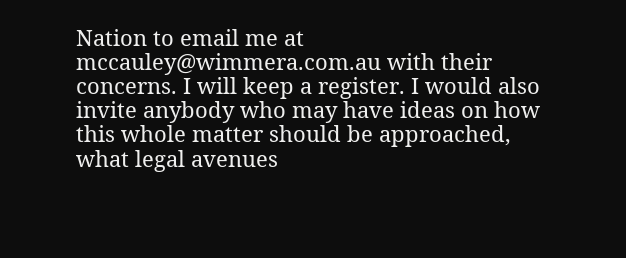Nation to email me at mccauley@wimmera.com.au with their concerns. I will keep a register. I would also invite anybody who may have ideas on how this whole matter should be approached, what legal avenues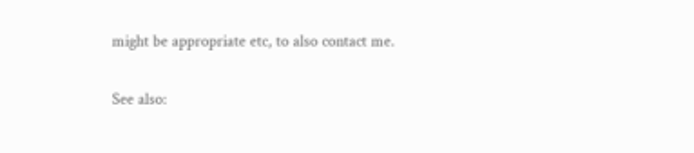might be appropriate etc, to also contact me.

See also: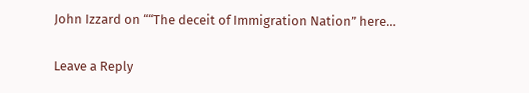John Izzard on ““The deceit of Immigration Nation” here…

Leave a Reply